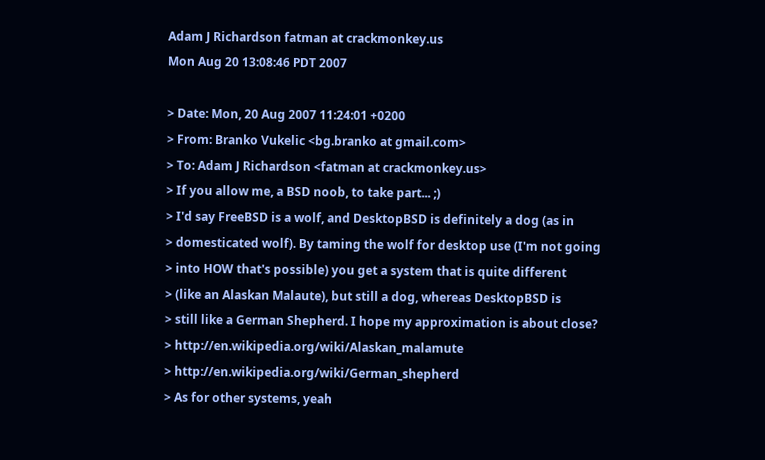Adam J Richardson fatman at crackmonkey.us
Mon Aug 20 13:08:46 PDT 2007

> Date: Mon, 20 Aug 2007 11:24:01 +0200
> From: Branko Vukelic <bg.branko at gmail.com>
> To: Adam J Richardson <fatman at crackmonkey.us>
> If you allow me, a BSD noob, to take part... ;)
> I'd say FreeBSD is a wolf, and DesktopBSD is definitely a dog (as in
> domesticated wolf). By taming the wolf for desktop use (I'm not going
> into HOW that's possible) you get a system that is quite different
> (like an Alaskan Malaute), but still a dog, whereas DesktopBSD is
> still like a German Shepherd. I hope my approximation is about close?
> http://en.wikipedia.org/wiki/Alaskan_malamute
> http://en.wikipedia.org/wiki/German_shepherd
> As for other systems, yeah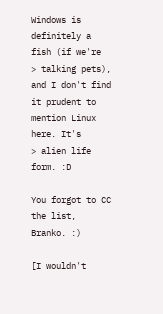Windows is definitely a fish (if we're
> talking pets), and I don't find it prudent to mention Linux here. It's
> alien life form. :D

You forgot to CC the list, Branko. :)

[I wouldn't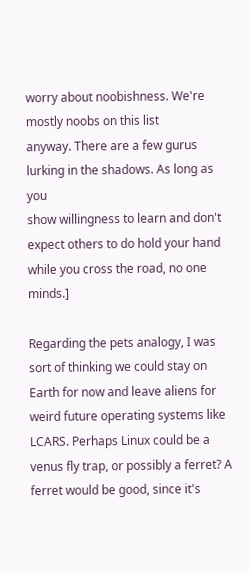worry about noobishness. We're mostly noobs on this list
anyway. There are a few gurus lurking in the shadows. As long as you
show willingness to learn and don't expect others to do hold your hand
while you cross the road, no one minds.]

Regarding the pets analogy, I was sort of thinking we could stay on
Earth for now and leave aliens for weird future operating systems like
LCARS. Perhaps Linux could be a venus fly trap, or possibly a ferret? A
ferret would be good, since it's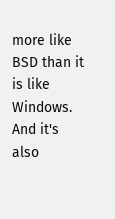more like BSD than it is like Windows.
And it's also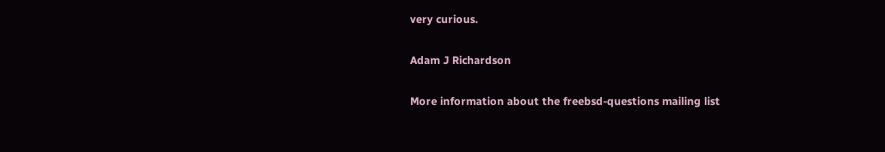very curious.

Adam J Richardson

More information about the freebsd-questions mailing list